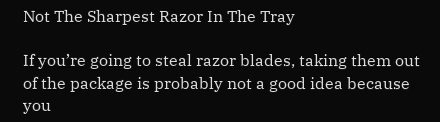Not The Sharpest Razor In The Tray

If you’re going to steal razor blades, taking them out of the package is probably not a good idea because you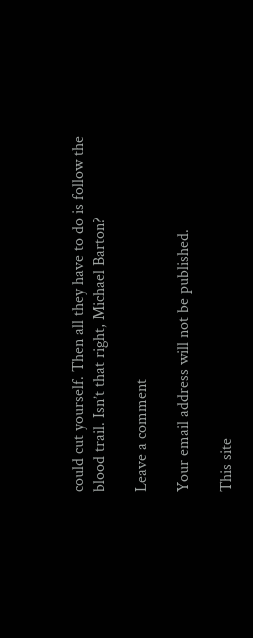could cut yourself. Then all they have to do is follow the blood trail. Isn’t that right, Michael Barton?

Leave a comment

Your email address will not be published.

This site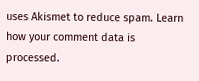uses Akismet to reduce spam. Learn how your comment data is processed.